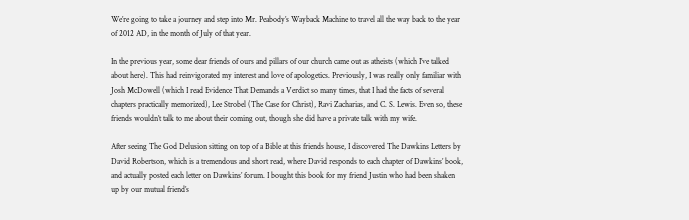We’re going to take a journey and step into Mr. Peabody’s Wayback Machine to travel all the way back to the year of 2012 AD, in the month of July of that year.

In the previous year, some dear friends of ours and pillars of our church came out as atheists (which I’ve talked about here). This had reinvigorated my interest and love of apologetics. Previously, I was really only familiar with Josh McDowell (which I read Evidence That Demands a Verdict so many times, that I had the facts of several chapters practically memorized), Lee Strobel (The Case for Christ), Ravi Zacharias, and C. S. Lewis. Even so, these friends wouldn’t talk to me about their coming out, though she did have a private talk with my wife.

After seeing The God Delusion sitting on top of a Bible at this friends house, I discovered The Dawkins Letters by David Robertson, which is a tremendous and short read, where David responds to each chapter of Dawkins’ book, and actually posted each letter on Dawkins’ forum. I bought this book for my friend Justin who had been shaken up by our mutual friend’s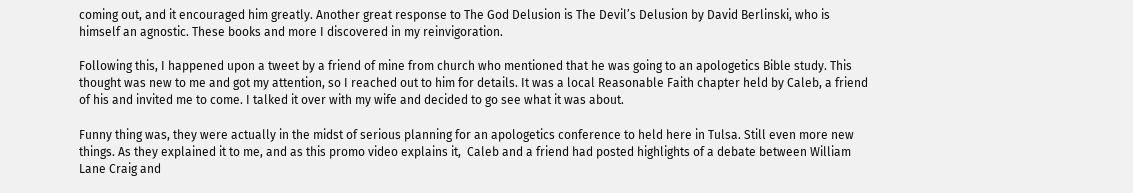coming out, and it encouraged him greatly. Another great response to The God Delusion is The Devil’s Delusion by David Berlinski, who is himself an agnostic. These books and more I discovered in my reinvigoration.

Following this, I happened upon a tweet by a friend of mine from church who mentioned that he was going to an apologetics Bible study. This thought was new to me and got my attention, so I reached out to him for details. It was a local Reasonable Faith chapter held by Caleb, a friend of his and invited me to come. I talked it over with my wife and decided to go see what it was about.

Funny thing was, they were actually in the midst of serious planning for an apologetics conference to held here in Tulsa. Still even more new things. As they explained it to me, and as this promo video explains it,  Caleb and a friend had posted highlights of a debate between William Lane Craig and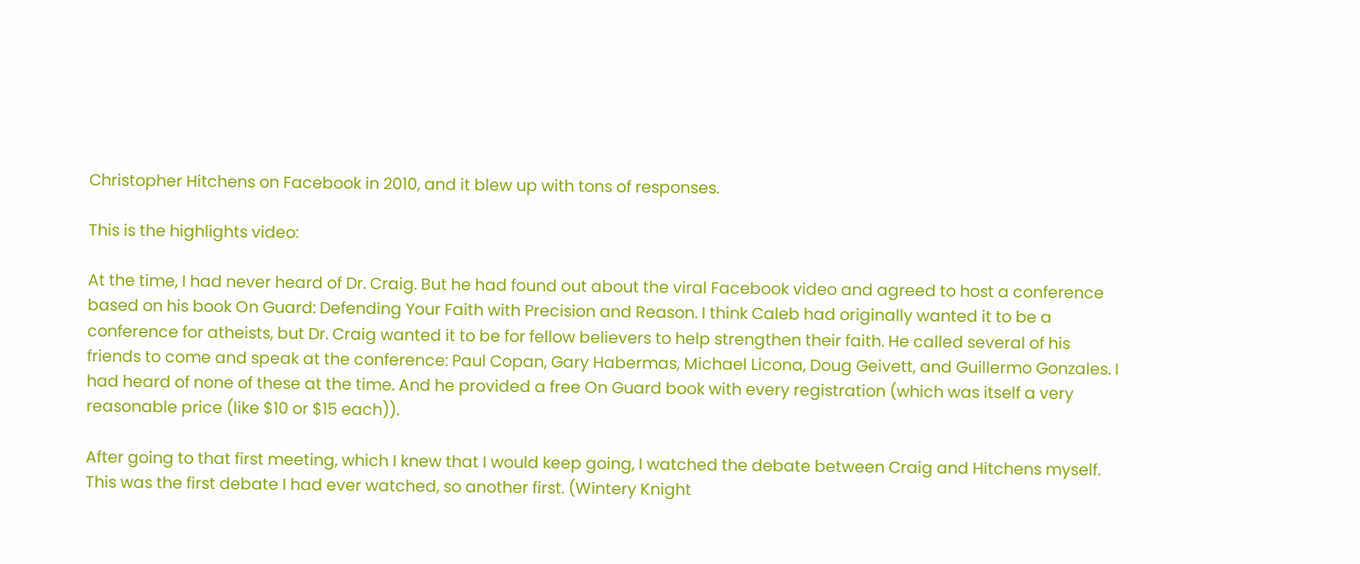Christopher Hitchens on Facebook in 2010, and it blew up with tons of responses.

This is the highlights video:

At the time, I had never heard of Dr. Craig. But he had found out about the viral Facebook video and agreed to host a conference based on his book On Guard: Defending Your Faith with Precision and Reason. I think Caleb had originally wanted it to be a conference for atheists, but Dr. Craig wanted it to be for fellow believers to help strengthen their faith. He called several of his friends to come and speak at the conference: Paul Copan, Gary Habermas, Michael Licona, Doug Geivett, and Guillermo Gonzales. I had heard of none of these at the time. And he provided a free On Guard book with every registration (which was itself a very reasonable price (like $10 or $15 each)).

After going to that first meeting, which I knew that I would keep going, I watched the debate between Craig and Hitchens myself. This was the first debate I had ever watched, so another first. (Wintery Knight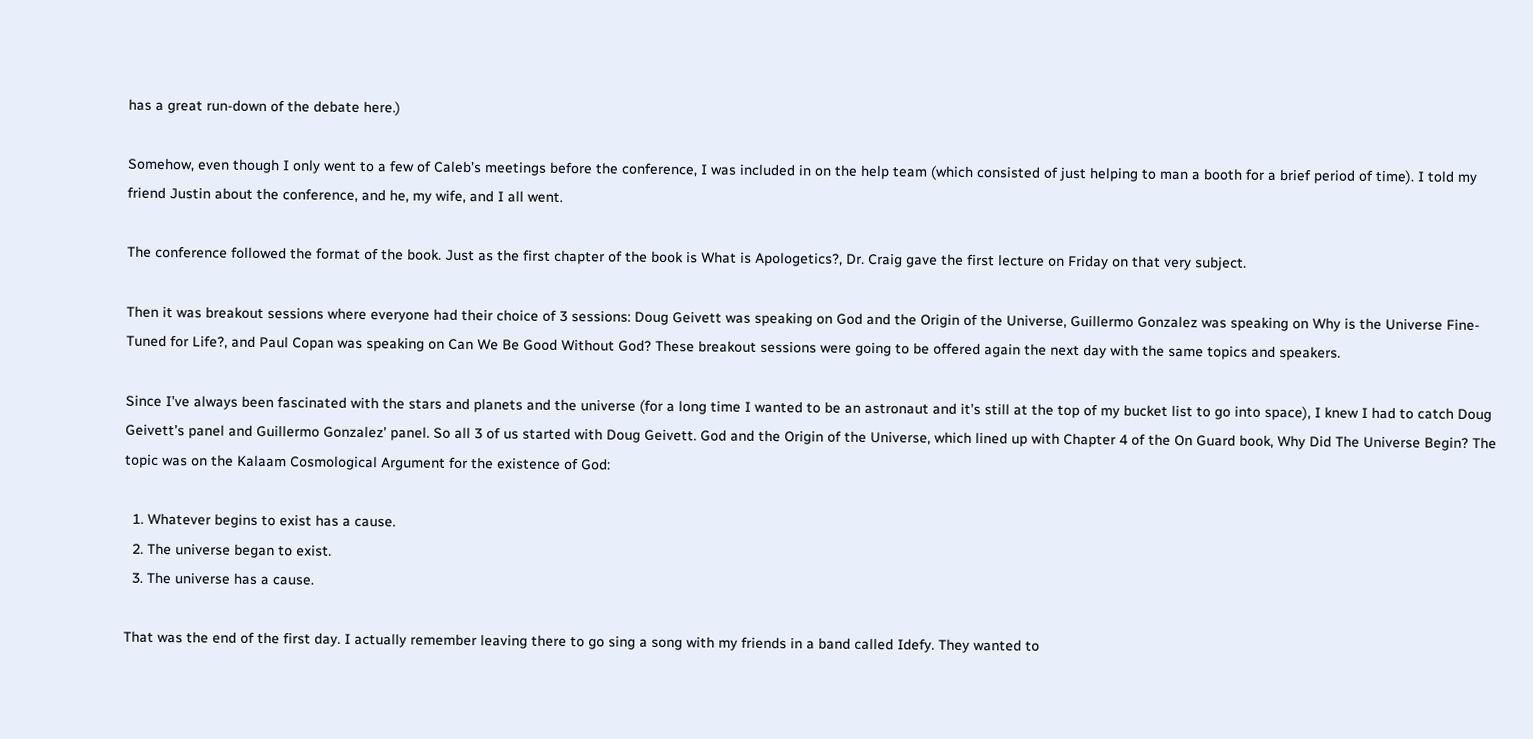has a great run-down of the debate here.)

Somehow, even though I only went to a few of Caleb’s meetings before the conference, I was included in on the help team (which consisted of just helping to man a booth for a brief period of time). I told my friend Justin about the conference, and he, my wife, and I all went.

The conference followed the format of the book. Just as the first chapter of the book is What is Apologetics?, Dr. Craig gave the first lecture on Friday on that very subject.

Then it was breakout sessions where everyone had their choice of 3 sessions: Doug Geivett was speaking on God and the Origin of the Universe, Guillermo Gonzalez was speaking on Why is the Universe Fine-Tuned for Life?, and Paul Copan was speaking on Can We Be Good Without God? These breakout sessions were going to be offered again the next day with the same topics and speakers.

Since I’ve always been fascinated with the stars and planets and the universe (for a long time I wanted to be an astronaut and it’s still at the top of my bucket list to go into space), I knew I had to catch Doug Geivett’s panel and Guillermo Gonzalez’ panel. So all 3 of us started with Doug Geivett. God and the Origin of the Universe, which lined up with Chapter 4 of the On Guard book, Why Did The Universe Begin? The topic was on the Kalaam Cosmological Argument for the existence of God:

  1. Whatever begins to exist has a cause.
  2. The universe began to exist.
  3. The universe has a cause.

That was the end of the first day. I actually remember leaving there to go sing a song with my friends in a band called Idefy. They wanted to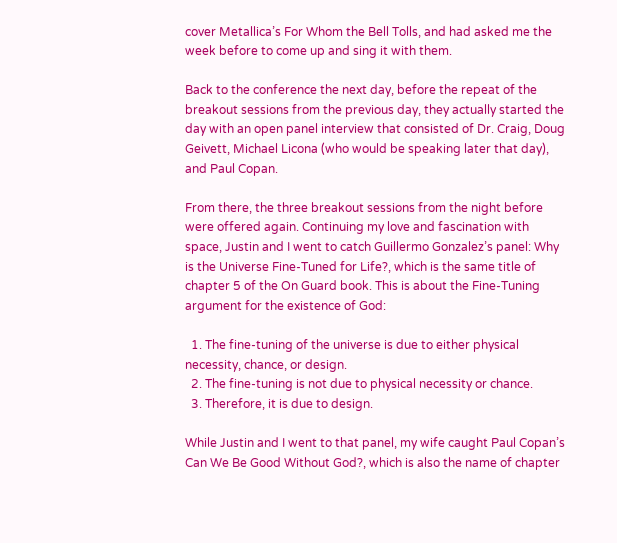cover Metallica’s For Whom the Bell Tolls, and had asked me the week before to come up and sing it with them.

Back to the conference the next day, before the repeat of the breakout sessions from the previous day, they actually started the day with an open panel interview that consisted of Dr. Craig, Doug Geivett, Michael Licona (who would be speaking later that day), and Paul Copan.

From there, the three breakout sessions from the night before were offered again. Continuing my love and fascination with space, Justin and I went to catch Guillermo Gonzalez’s panel: Why is the Universe Fine-Tuned for Life?, which is the same title of chapter 5 of the On Guard book. This is about the Fine-Tuning argument for the existence of God:

  1. The fine-tuning of the universe is due to either physical necessity, chance, or design.
  2. The fine-tuning is not due to physical necessity or chance.
  3. Therefore, it is due to design.

While Justin and I went to that panel, my wife caught Paul Copan’s Can We Be Good Without God?, which is also the name of chapter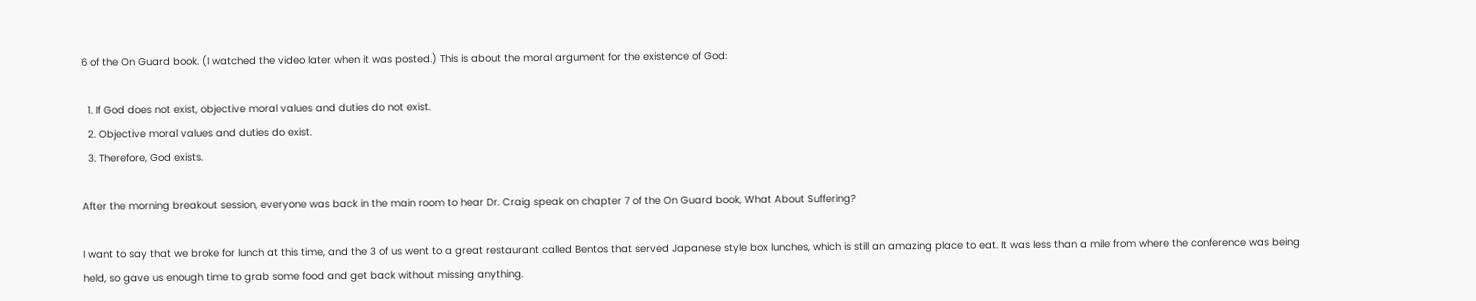6 of the On Guard book. (I watched the video later when it was posted.) This is about the moral argument for the existence of God:

  1. If God does not exist, objective moral values and duties do not exist.
  2. Objective moral values and duties do exist.
  3. Therefore, God exists.

After the morning breakout session, everyone was back in the main room to hear Dr. Craig speak on chapter 7 of the On Guard book, What About Suffering?

I want to say that we broke for lunch at this time, and the 3 of us went to a great restaurant called Bentos that served Japanese style box lunches, which is still an amazing place to eat. It was less than a mile from where the conference was being held, so gave us enough time to grab some food and get back without missing anything.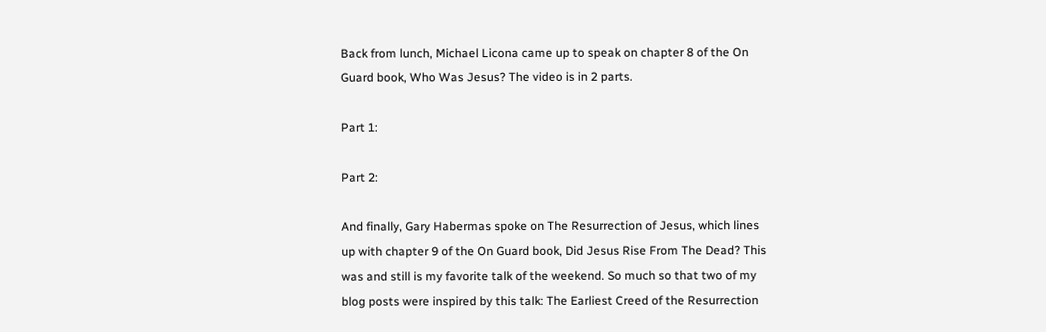Back from lunch, Michael Licona came up to speak on chapter 8 of the On Guard book, Who Was Jesus? The video is in 2 parts.

Part 1:

Part 2:

And finally, Gary Habermas spoke on The Resurrection of Jesus, which lines up with chapter 9 of the On Guard book, Did Jesus Rise From The Dead? This was and still is my favorite talk of the weekend. So much so that two of my blog posts were inspired by this talk: The Earliest Creed of the Resurrection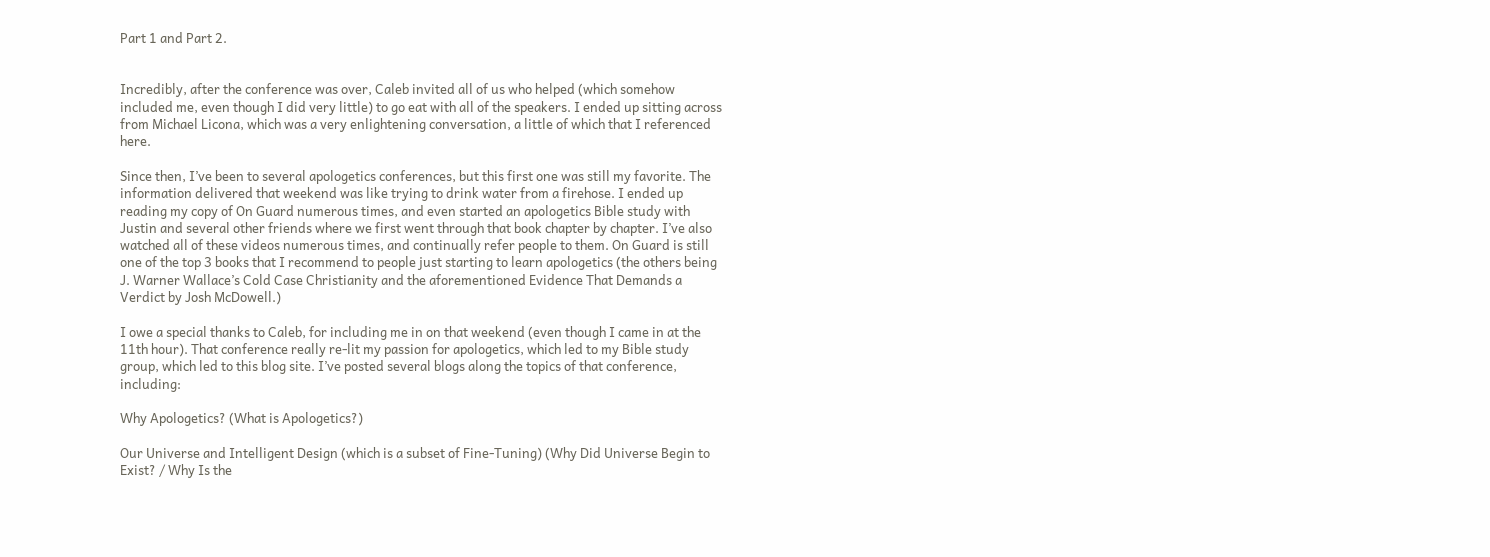Part 1 and Part 2.


Incredibly, after the conference was over, Caleb invited all of us who helped (which somehow included me, even though I did very little) to go eat with all of the speakers. I ended up sitting across from Michael Licona, which was a very enlightening conversation, a little of which that I referenced here.

Since then, I’ve been to several apologetics conferences, but this first one was still my favorite. The information delivered that weekend was like trying to drink water from a firehose. I ended up reading my copy of On Guard numerous times, and even started an apologetics Bible study with Justin and several other friends where we first went through that book chapter by chapter. I’ve also watched all of these videos numerous times, and continually refer people to them. On Guard is still one of the top 3 books that I recommend to people just starting to learn apologetics (the others being J. Warner Wallace’s Cold Case Christianity and the aforementioned Evidence That Demands a Verdict by Josh McDowell.)

I owe a special thanks to Caleb, for including me in on that weekend (even though I came in at the 11th hour). That conference really re-lit my passion for apologetics, which led to my Bible study group, which led to this blog site. I’ve posted several blogs along the topics of that conference, including:

Why Apologetics? (What is Apologetics?)

Our Universe and Intelligent Design (which is a subset of Fine-Tuning) (Why Did Universe Begin to Exist? / Why Is the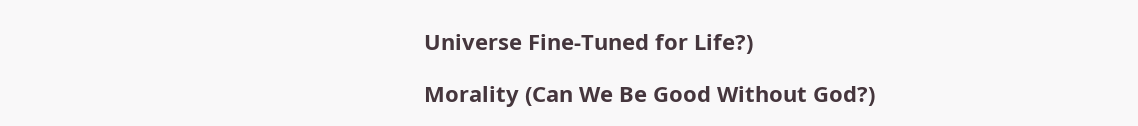Universe Fine-Tuned for Life?)

Morality (Can We Be Good Without God?)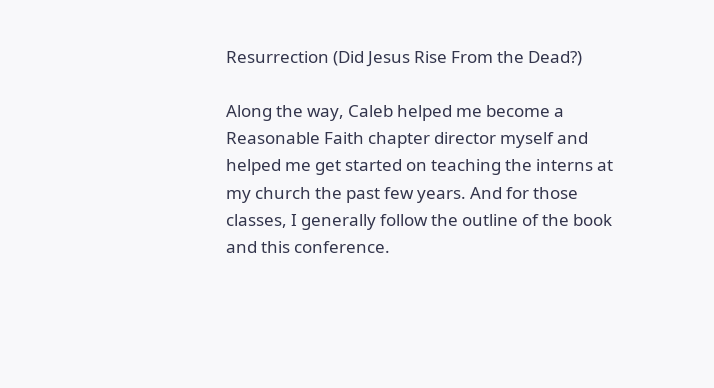Resurrection (Did Jesus Rise From the Dead?)

Along the way, Caleb helped me become a Reasonable Faith chapter director myself and helped me get started on teaching the interns at my church the past few years. And for those classes, I generally follow the outline of the book and this conference.